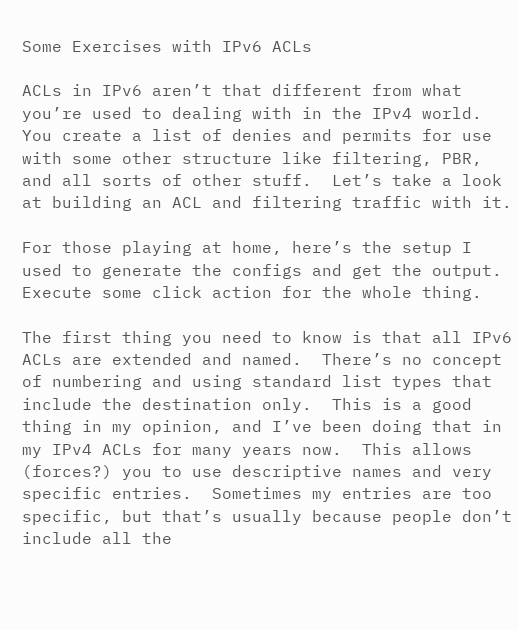Some Exercises with IPv6 ACLs

ACLs in IPv6 aren’t that different from what you’re used to dealing with in the IPv4 world.  You create a list of denies and permits for use with some other structure like filtering, PBR, and all sorts of other stuff.  Let’s take a look at building an ACL and filtering traffic with it.

For those playing at home, here’s the setup I used to generate the configs and get the output.  Execute some click action for the whole thing.

The first thing you need to know is that all IPv6 ACLs are extended and named.  There’s no concept of numbering and using standard list types that include the destination only.  This is a good thing in my opinion, and I’ve been doing that in my IPv4 ACLs for many years now.  This allows (forces?) you to use descriptive names and very specific entries.  Sometimes my entries are too specific, but that’s usually because people don’t include all the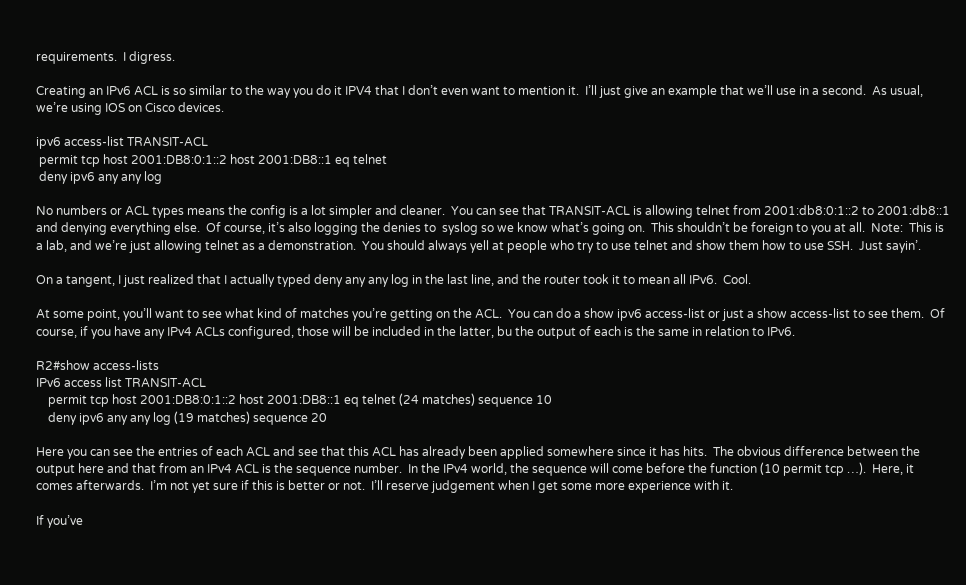requirements.  I digress.

Creating an IPv6 ACL is so similar to the way you do it IPV4 that I don’t even want to mention it.  I’ll just give an example that we’ll use in a second.  As usual, we’re using IOS on Cisco devices.

ipv6 access-list TRANSIT-ACL
 permit tcp host 2001:DB8:0:1::2 host 2001:DB8::1 eq telnet
 deny ipv6 any any log

No numbers or ACL types means the config is a lot simpler and cleaner.  You can see that TRANSIT-ACL is allowing telnet from 2001:db8:0:1::2 to 2001:db8::1 and denying everything else.  Of course, it’s also logging the denies to  syslog so we know what’s going on.  This shouldn’t be foreign to you at all.  Note:  This is a lab, and we’re just allowing telnet as a demonstration.  You should always yell at people who try to use telnet and show them how to use SSH.  Just sayin’.

On a tangent, I just realized that I actually typed deny any any log in the last line, and the router took it to mean all IPv6.  Cool.

At some point, you’ll want to see what kind of matches you’re getting on the ACL.  You can do a show ipv6 access-list or just a show access-list to see them.  Of course, if you have any IPv4 ACLs configured, those will be included in the latter, bu the output of each is the same in relation to IPv6.

R2#show access-lists
IPv6 access list TRANSIT-ACL
    permit tcp host 2001:DB8:0:1::2 host 2001:DB8::1 eq telnet (24 matches) sequence 10
    deny ipv6 any any log (19 matches) sequence 20

Here you can see the entries of each ACL and see that this ACL has already been applied somewhere since it has hits.  The obvious difference between the output here and that from an IPv4 ACL is the sequence number.  In the IPv4 world, the sequence will come before the function (10 permit tcp …).  Here, it comes afterwards.  I’m not yet sure if this is better or not.  I’ll reserve judgement when I get some more experience with it.

If you’ve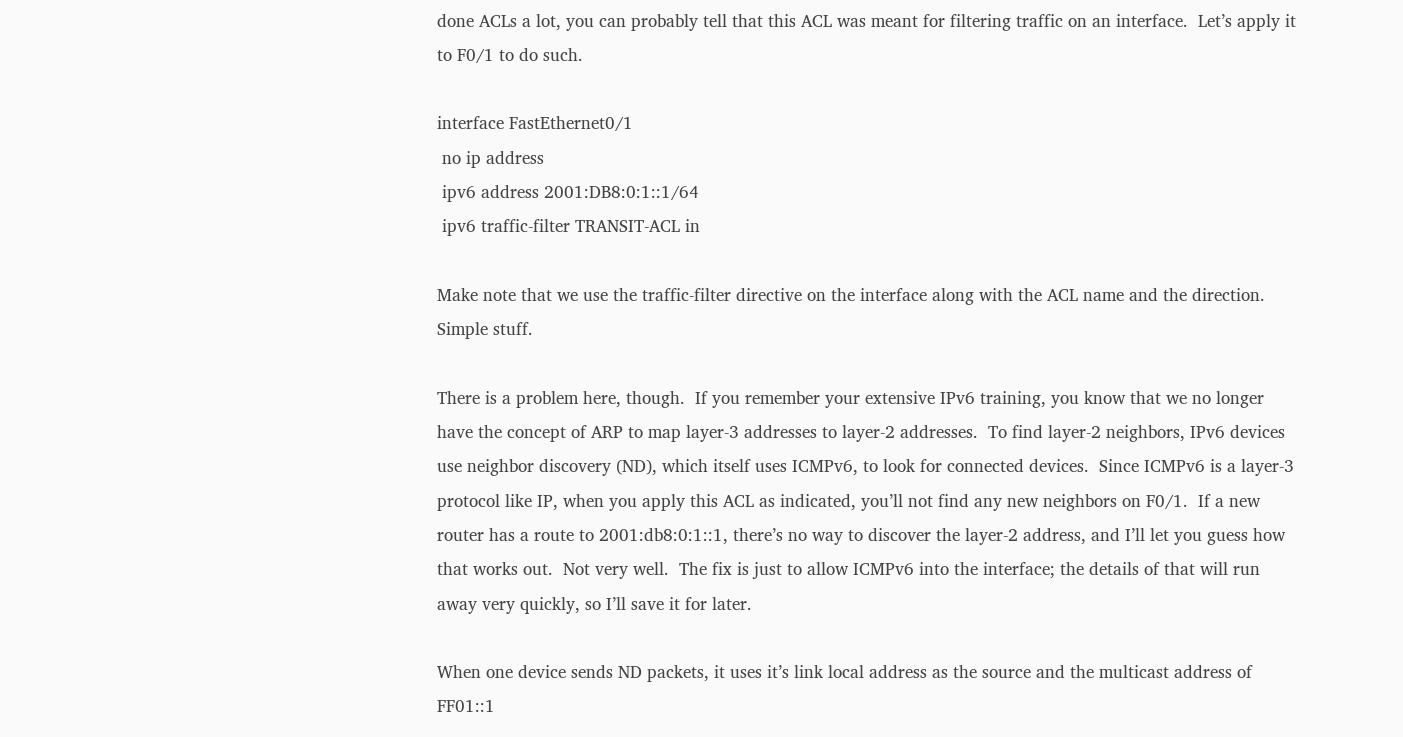done ACLs a lot, you can probably tell that this ACL was meant for filtering traffic on an interface.  Let’s apply it to F0/1 to do such.

interface FastEthernet0/1
 no ip address
 ipv6 address 2001:DB8:0:1::1/64
 ipv6 traffic-filter TRANSIT-ACL in

Make note that we use the traffic-filter directive on the interface along with the ACL name and the direction.  Simple stuff.

There is a problem here, though.  If you remember your extensive IPv6 training, you know that we no longer have the concept of ARP to map layer-3 addresses to layer-2 addresses.  To find layer-2 neighbors, IPv6 devices use neighbor discovery (ND), which itself uses ICMPv6, to look for connected devices.  Since ICMPv6 is a layer-3 protocol like IP, when you apply this ACL as indicated, you’ll not find any new neighbors on F0/1.  If a new router has a route to 2001:db8:0:1::1, there’s no way to discover the layer-2 address, and I’ll let you guess how that works out.  Not very well.  The fix is just to allow ICMPv6 into the interface; the details of that will run away very quickly, so I’ll save it for later.

When one device sends ND packets, it uses it’s link local address as the source and the multicast address of FF01::1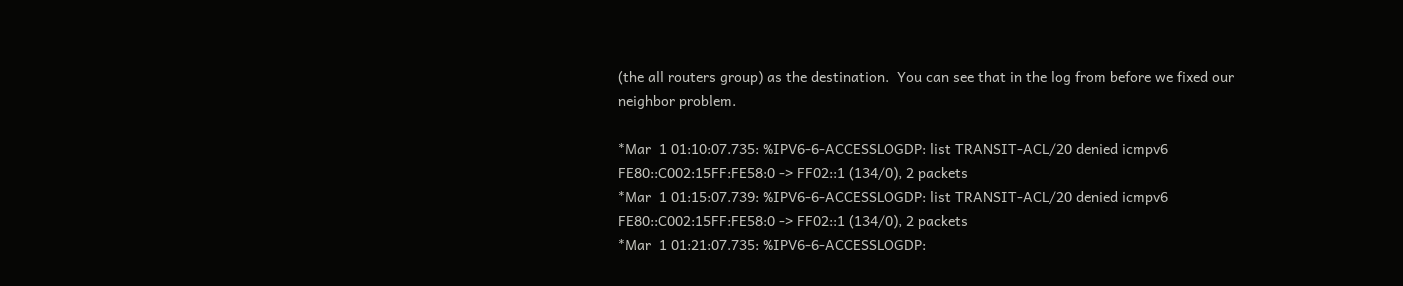(the all routers group) as the destination.  You can see that in the log from before we fixed our neighbor problem.

*Mar  1 01:10:07.735: %IPV6-6-ACCESSLOGDP: list TRANSIT-ACL/20 denied icmpv6 FE80::C002:15FF:FE58:0 -> FF02::1 (134/0), 2 packets
*Mar  1 01:15:07.739: %IPV6-6-ACCESSLOGDP: list TRANSIT-ACL/20 denied icmpv6 FE80::C002:15FF:FE58:0 -> FF02::1 (134/0), 2 packets
*Mar  1 01:21:07.735: %IPV6-6-ACCESSLOGDP: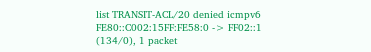list TRANSIT-ACL/20 denied icmpv6 FE80::C002:15FF:FE58:0 -> FF02::1 (134/0), 1 packet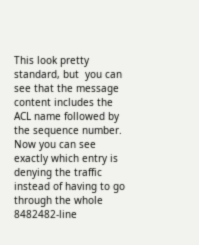This look pretty standard, but  you can see that the message content includes the ACL name followed by the sequence number.  Now you can see exactly which entry is denying the traffic instead of having to go through the whole 8482482-line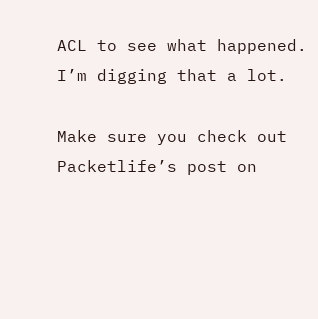ACL to see what happened.  I’m digging that a lot.

Make sure you check out Packetlife’s post on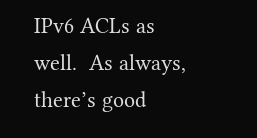IPv6 ACLs as well.  As always, there’s good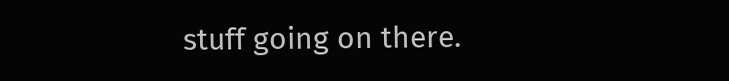stuff going on there.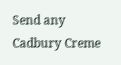Send any Cadbury Creme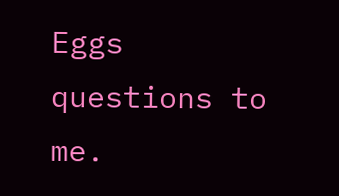Eggs questions to me.